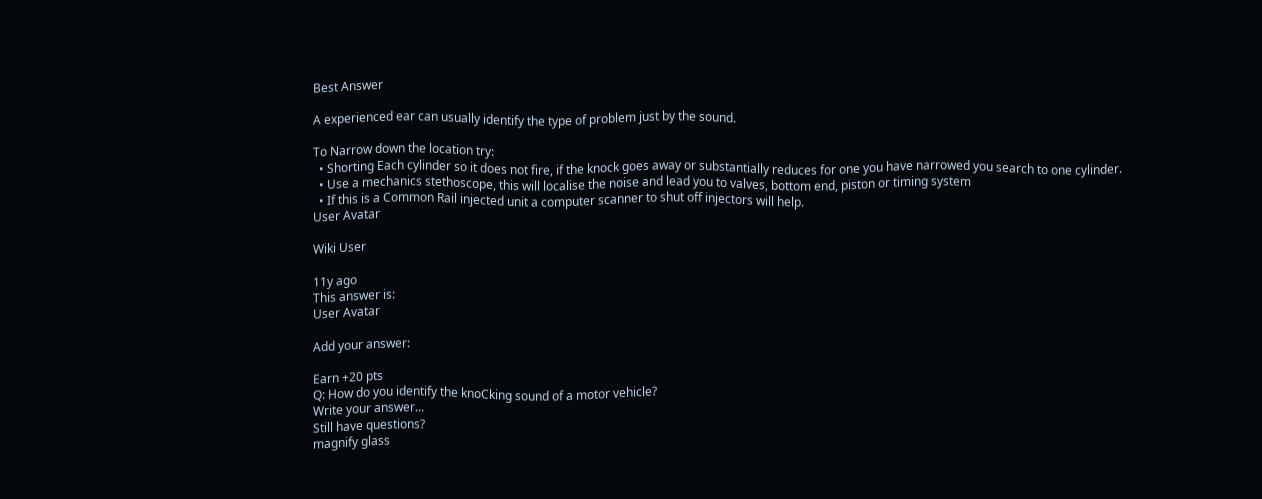Best Answer

A experienced ear can usually identify the type of problem just by the sound.

To Narrow down the location try:
  • Shorting Each cylinder so it does not fire, if the knock goes away or substantially reduces for one you have narrowed you search to one cylinder.
  • Use a mechanics stethoscope, this will localise the noise and lead you to valves, bottom end, piston or timing system
  • If this is a Common Rail injected unit a computer scanner to shut off injectors will help.
User Avatar

Wiki User

11y ago
This answer is:
User Avatar

Add your answer:

Earn +20 pts
Q: How do you identify the knoCking sound of a motor vehicle?
Write your answer...
Still have questions?
magnify glass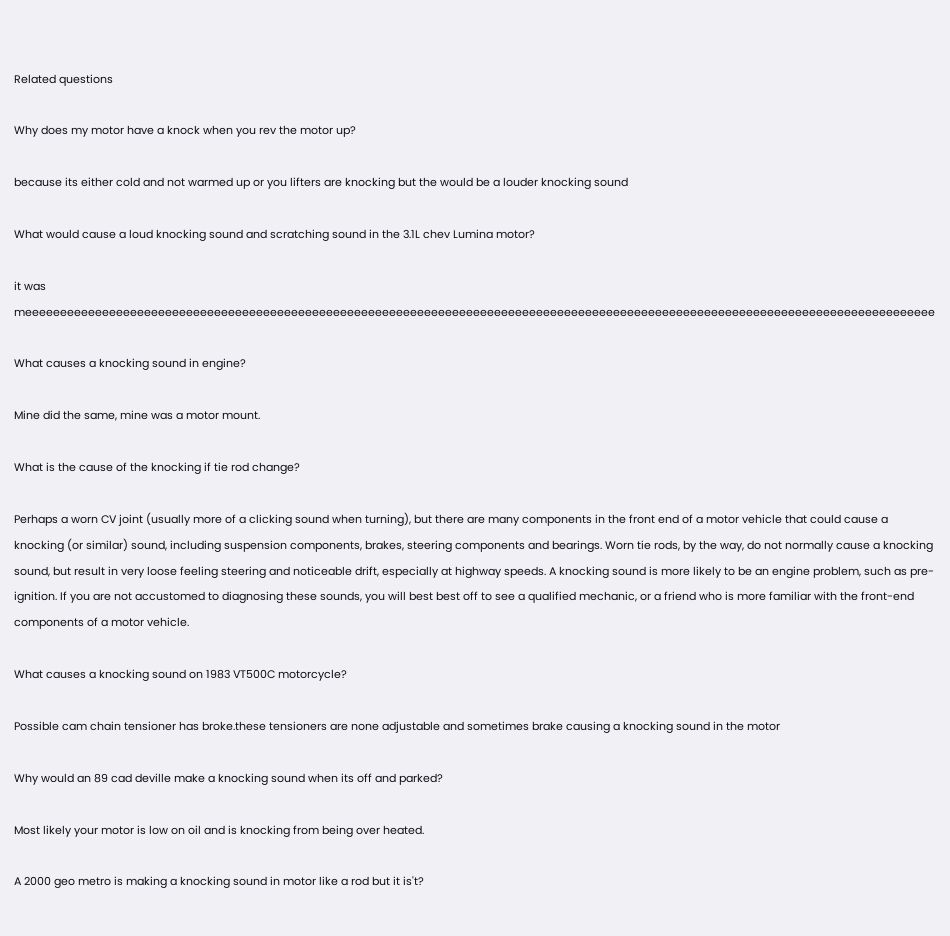Related questions

Why does my motor have a knock when you rev the motor up?

because its either cold and not warmed up or you lifters are knocking but the would be a louder knocking sound

What would cause a loud knocking sound and scratching sound in the 3.1L chev Lumina motor?

it was meeeeeeeeeeeeeeeeeeeeeeeeeeeeeeeeeeeeeeeeeeeeeeeeeeeeeeeeeeeeeeeeeeeeeeeeeeeeeeeeeeeeeeeeeeeeeeeeeeeeeeeeeeeeeeeeeeeeeeeeeeeeeeeeee

What causes a knocking sound in engine?

Mine did the same, mine was a motor mount.

What is the cause of the knocking if tie rod change?

Perhaps a worn CV joint (usually more of a clicking sound when turning), but there are many components in the front end of a motor vehicle that could cause a knocking (or similar) sound, including suspension components, brakes, steering components and bearings. Worn tie rods, by the way, do not normally cause a knocking sound, but result in very loose feeling steering and noticeable drift, especially at highway speeds. A knocking sound is more likely to be an engine problem, such as pre-ignition. If you are not accustomed to diagnosing these sounds, you will best best off to see a qualified mechanic, or a friend who is more familiar with the front-end components of a motor vehicle.

What causes a knocking sound on 1983 VT500C motorcycle?

Possible cam chain tensioner has broke.these tensioners are none adjustable and sometimes brake causing a knocking sound in the motor

Why would an 89 cad deville make a knocking sound when its off and parked?

Most likely your motor is low on oil and is knocking from being over heated.

A 2000 geo metro is making a knocking sound in motor like a rod but it is't?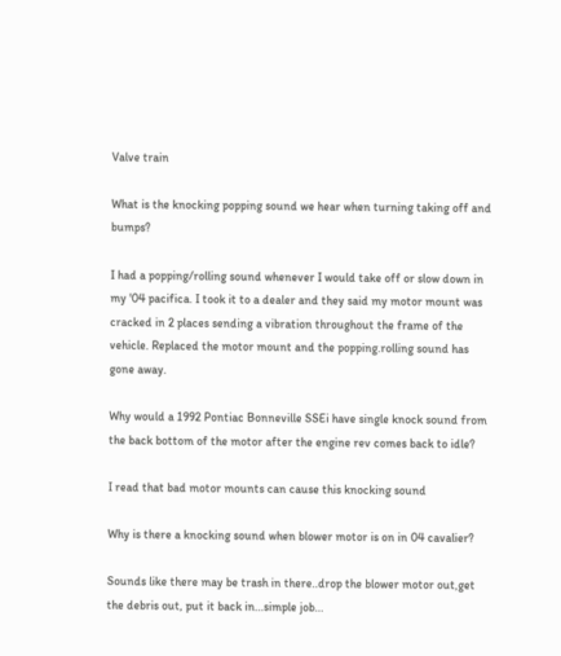Valve train

What is the knocking popping sound we hear when turning taking off and bumps?

I had a popping/rolling sound whenever I would take off or slow down in my '04 pacifica. I took it to a dealer and they said my motor mount was cracked in 2 places sending a vibration throughout the frame of the vehicle. Replaced the motor mount and the popping.rolling sound has gone away.

Why would a 1992 Pontiac Bonneville SSEi have single knock sound from the back bottom of the motor after the engine rev comes back to idle?

I read that bad motor mounts can cause this knocking sound

Why is there a knocking sound when blower motor is on in 04 cavalier?

Sounds like there may be trash in there..drop the blower motor out,get the debris out, put it back in...simple job...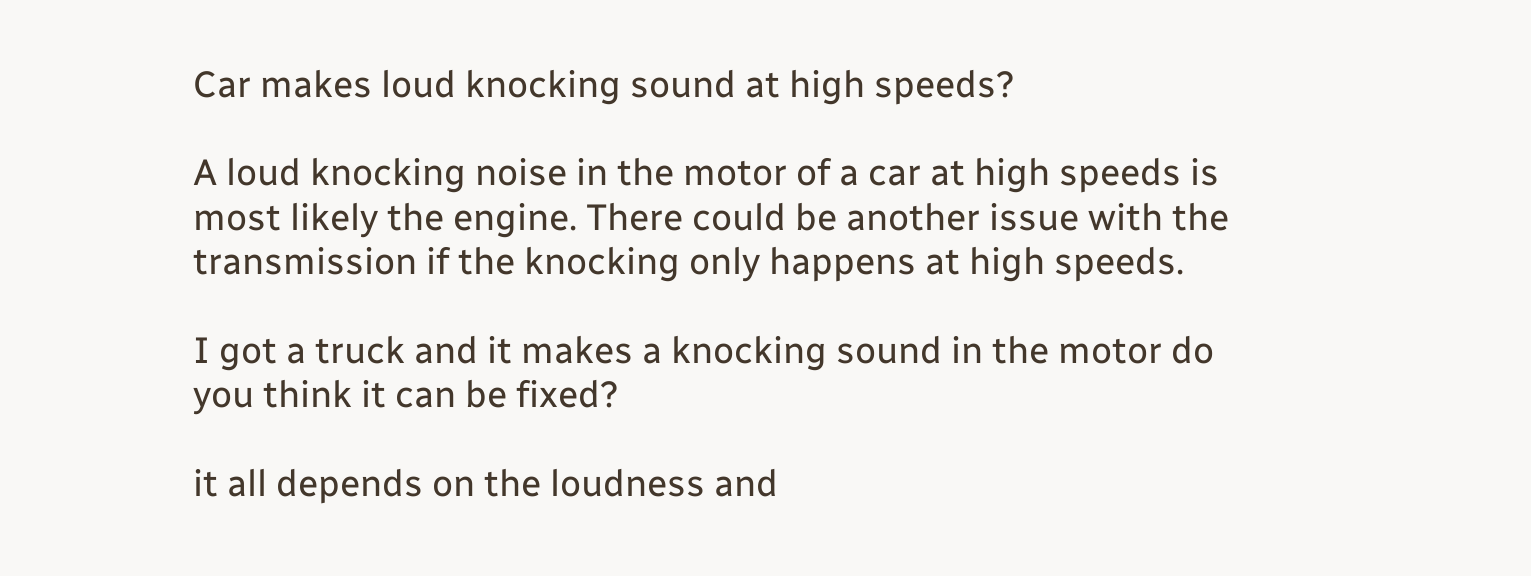Car makes loud knocking sound at high speeds?

A loud knocking noise in the motor of a car at high speeds is most likely the engine. There could be another issue with the transmission if the knocking only happens at high speeds.

I got a truck and it makes a knocking sound in the motor do you think it can be fixed?

it all depends on the loudness and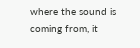where the sound is coming from, it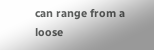can range from a loose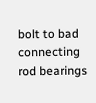bolt to bad connecting rod bearings